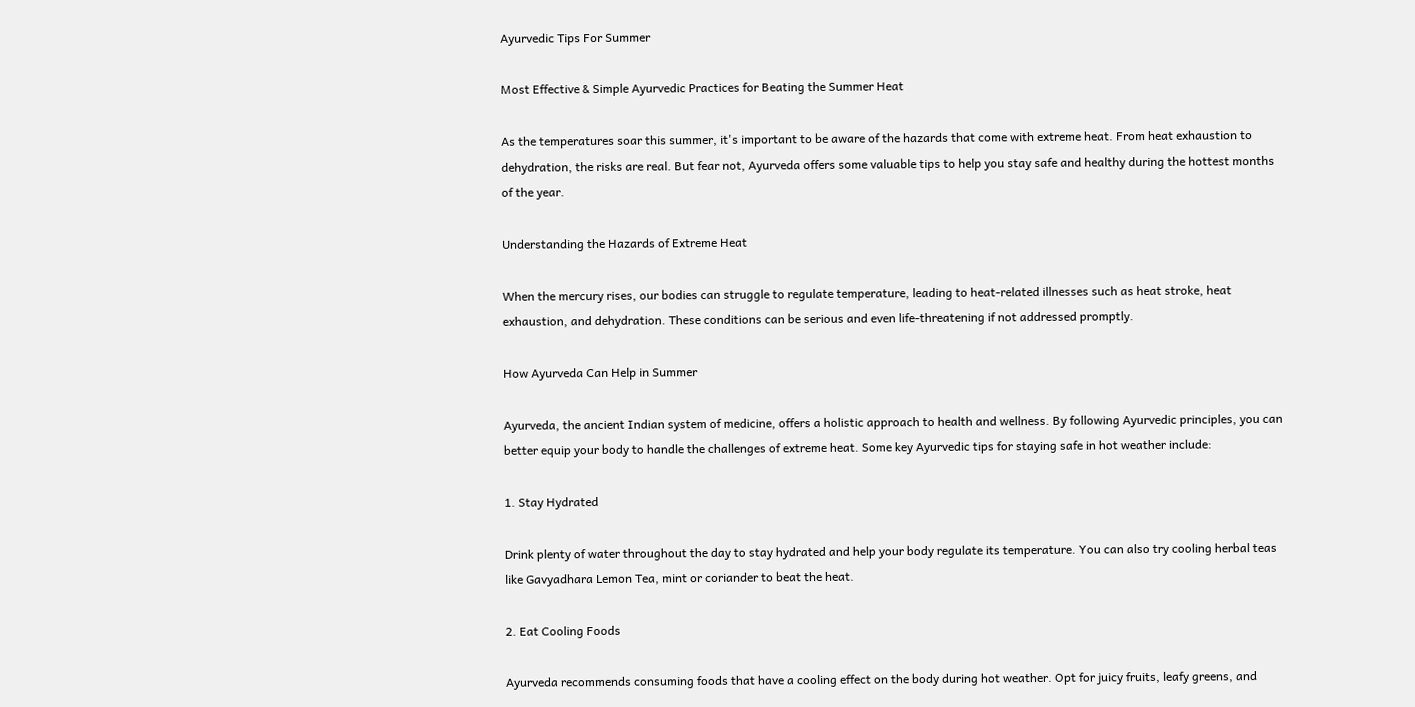Ayurvedic Tips For Summer

Most Effective & Simple Ayurvedic Practices for Beating the Summer Heat

As the temperatures soar this summer, it's important to be aware of the hazards that come with extreme heat. From heat exhaustion to dehydration, the risks are real. But fear not, Ayurveda offers some valuable tips to help you stay safe and healthy during the hottest months of the year.

Understanding the Hazards of Extreme Heat

When the mercury rises, our bodies can struggle to regulate temperature, leading to heat-related illnesses such as heat stroke, heat exhaustion, and dehydration. These conditions can be serious and even life-threatening if not addressed promptly.

How Ayurveda Can Help in Summer

Ayurveda, the ancient Indian system of medicine, offers a holistic approach to health and wellness. By following Ayurvedic principles, you can better equip your body to handle the challenges of extreme heat. Some key Ayurvedic tips for staying safe in hot weather include:

1. Stay Hydrated

Drink plenty of water throughout the day to stay hydrated and help your body regulate its temperature. You can also try cooling herbal teas like Gavyadhara Lemon Tea, mint or coriander to beat the heat.

2. Eat Cooling Foods

Ayurveda recommends consuming foods that have a cooling effect on the body during hot weather. Opt for juicy fruits, leafy greens, and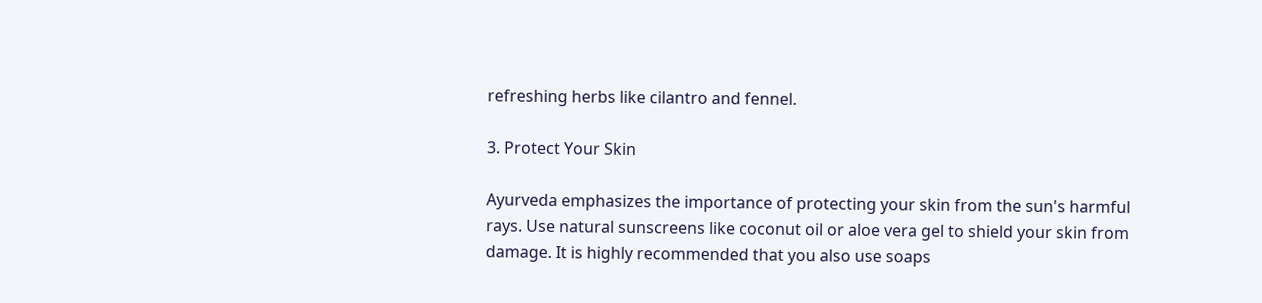refreshing herbs like cilantro and fennel.

3. Protect Your Skin

Ayurveda emphasizes the importance of protecting your skin from the sun's harmful rays. Use natural sunscreens like coconut oil or aloe vera gel to shield your skin from damage. It is highly recommended that you also use soaps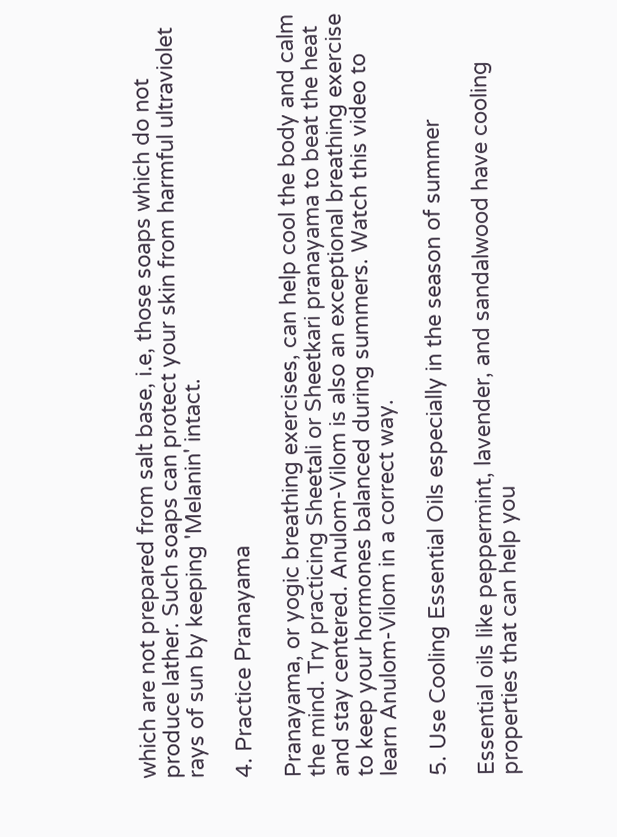which are not prepared from salt base, i.e, those soaps which do not produce lather. Such soaps can protect your skin from harmful ultraviolet rays of sun by keeping 'Melanin' intact.

4. Practice Pranayama

Pranayama, or yogic breathing exercises, can help cool the body and calm the mind. Try practicing Sheetali or Sheetkari pranayama to beat the heat and stay centered. Anulom-Vilom is also an exceptional breathing exercise to keep your hormones balanced during summers. Watch this video to learn Anulom-Vilom in a correct way.

5. Use Cooling Essential Oils especially in the season of summer

Essential oils like peppermint, lavender, and sandalwood have cooling properties that can help you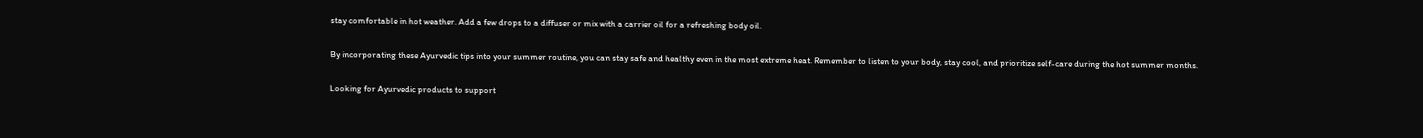stay comfortable in hot weather. Add a few drops to a diffuser or mix with a carrier oil for a refreshing body oil.

By incorporating these Ayurvedic tips into your summer routine, you can stay safe and healthy even in the most extreme heat. Remember to listen to your body, stay cool, and prioritize self-care during the hot summer months.

Looking for Ayurvedic products to support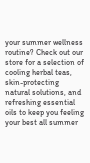your summer wellness routine? Check out our store for a selection of cooling herbal teas, skin-protecting natural solutions, and refreshing essential oils to keep you feeling your best all summer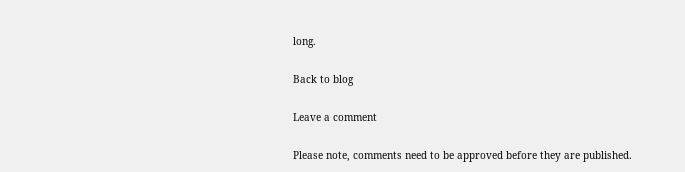long.

Back to blog

Leave a comment

Please note, comments need to be approved before they are published.